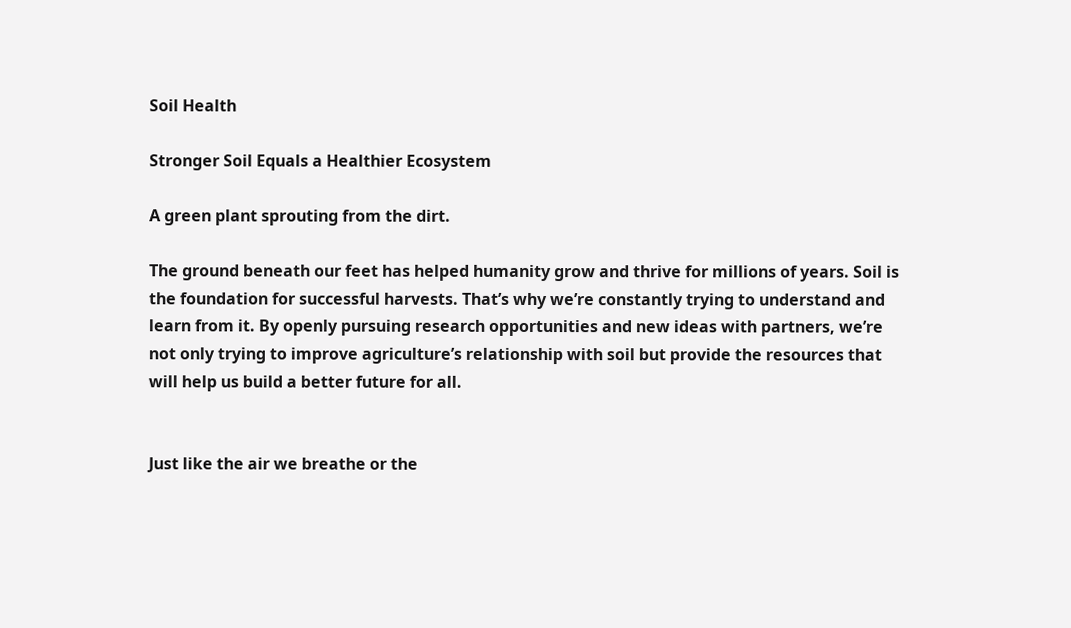Soil Health

Stronger Soil Equals a Healthier Ecosystem

A green plant sprouting from the dirt.

The ground beneath our feet has helped humanity grow and thrive for millions of years. Soil is the foundation for successful harvests. That’s why we’re constantly trying to understand and learn from it. By openly pursuing research opportunities and new ideas with partners, we’re not only trying to improve agriculture’s relationship with soil but provide the resources that will help us build a better future for all.


Just like the air we breathe or the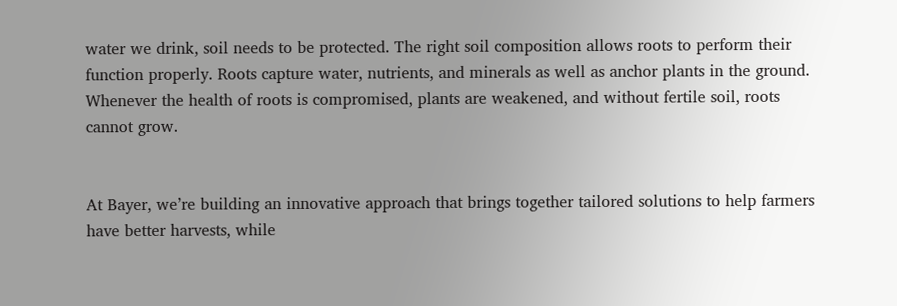water we drink, soil needs to be protected. The right soil composition allows roots to perform their function properly. Roots capture water, nutrients, and minerals as well as anchor plants in the ground. Whenever the health of roots is compromised, plants are weakened, and without fertile soil, roots cannot grow.


At Bayer, we’re building an innovative approach that brings together tailored solutions to help farmers have better harvests, while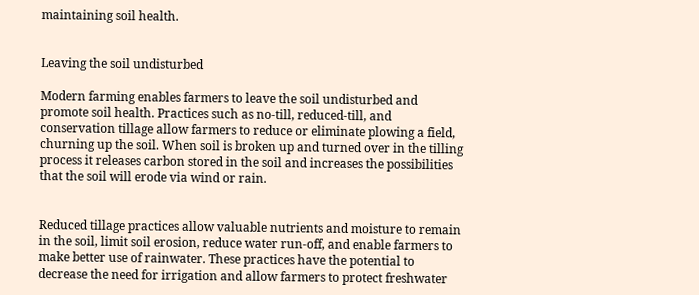maintaining soil health.


Leaving the soil undisturbed

Modern farming enables farmers to leave the soil undisturbed and promote soil health. Practices such as no-till, reduced-till, and conservation tillage allow farmers to reduce or eliminate plowing a field, churning up the soil. When soil is broken up and turned over in the tilling process it releases carbon stored in the soil and increases the possibilities that the soil will erode via wind or rain.


Reduced tillage practices allow valuable nutrients and moisture to remain in the soil, limit soil erosion, reduce water run-off, and enable farmers to make better use of rainwater. These practices have the potential to decrease the need for irrigation and allow farmers to protect freshwater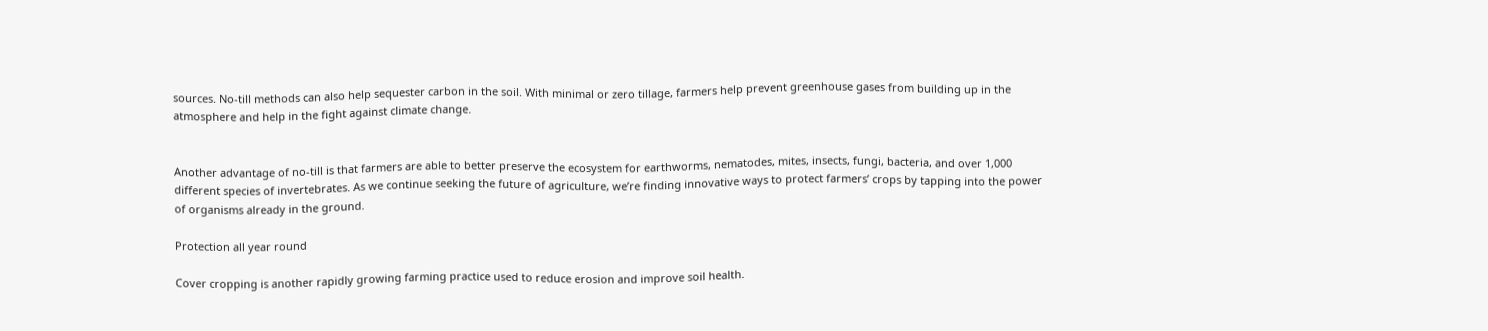sources. No-till methods can also help sequester carbon in the soil. With minimal or zero tillage, farmers help prevent greenhouse gases from building up in the atmosphere and help in the fight against climate change.


Another advantage of no-till is that farmers are able to better preserve the ecosystem for earthworms, nematodes, mites, insects, fungi, bacteria, and over 1,000 different species of invertebrates. As we continue seeking the future of agriculture, we’re finding innovative ways to protect farmers’ crops by tapping into the power of organisms already in the ground.

Protection all year round

Cover cropping is another rapidly growing farming practice used to reduce erosion and improve soil health.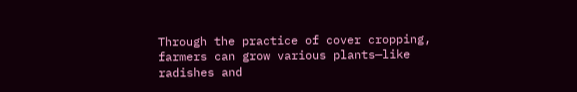Through the practice of cover cropping, farmers can grow various plants—like radishes and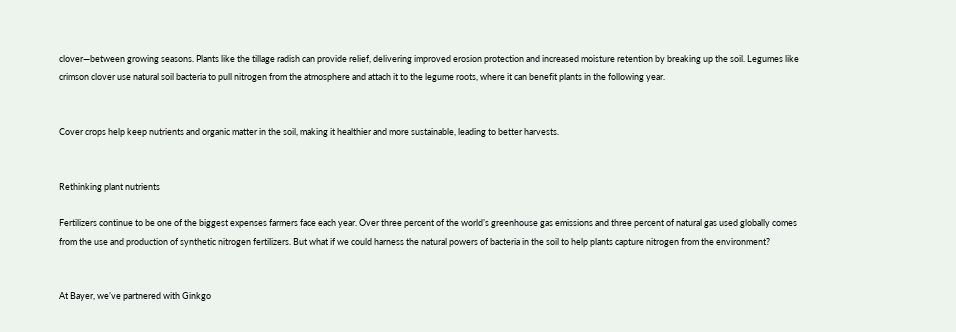clover—between growing seasons. Plants like the tillage radish can provide relief, delivering improved erosion protection and increased moisture retention by breaking up the soil. Legumes like crimson clover use natural soil bacteria to pull nitrogen from the atmosphere and attach it to the legume roots, where it can benefit plants in the following year.


Cover crops help keep nutrients and organic matter in the soil, making it healthier and more sustainable, leading to better harvests.


Rethinking plant nutrients

Fertilizers continue to be one of the biggest expenses farmers face each year. Over three percent of the world’s greenhouse gas emissions and three percent of natural gas used globally comes from the use and production of synthetic nitrogen fertilizers. But what if we could harness the natural powers of bacteria in the soil to help plants capture nitrogen from the environment?


At Bayer, we’ve partnered with Ginkgo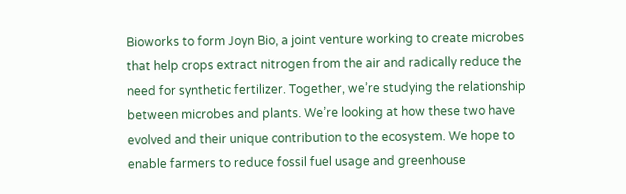Bioworks to form Joyn Bio, a joint venture working to create microbes that help crops extract nitrogen from the air and radically reduce the need for synthetic fertilizer. Together, we’re studying the relationship between microbes and plants. We’re looking at how these two have evolved and their unique contribution to the ecosystem. We hope to enable farmers to reduce fossil fuel usage and greenhouse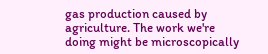gas production caused by agriculture. The work we're doing might be microscopically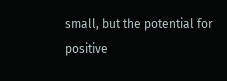small, but the potential for positive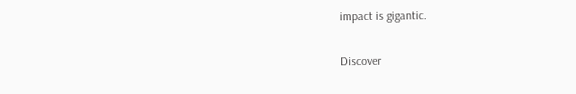impact is gigantic.

Discover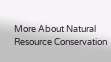More About Natural Resource Conservation